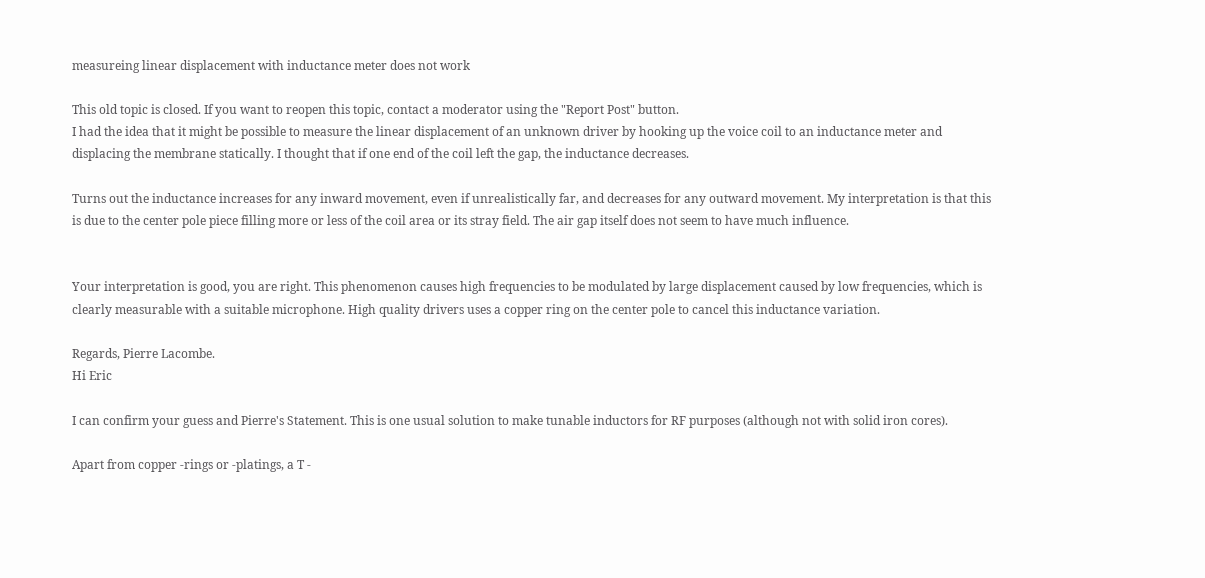measureing linear displacement with inductance meter does not work

This old topic is closed. If you want to reopen this topic, contact a moderator using the "Report Post" button.
I had the idea that it might be possible to measure the linear displacement of an unknown driver by hooking up the voice coil to an inductance meter and displacing the membrane statically. I thought that if one end of the coil left the gap, the inductance decreases.

Turns out the inductance increases for any inward movement, even if unrealistically far, and decreases for any outward movement. My interpretation is that this is due to the center pole piece filling more or less of the coil area or its stray field. The air gap itself does not seem to have much influence.


Your interpretation is good, you are right. This phenomenon causes high frequencies to be modulated by large displacement caused by low frequencies, which is clearly measurable with a suitable microphone. High quality drivers uses a copper ring on the center pole to cancel this inductance variation.

Regards, Pierre Lacombe.
Hi Eric

I can confirm your guess and Pierre's Statement. This is one usual solution to make tunable inductors for RF purposes (although not with solid iron cores).

Apart from copper -rings or -platings, a T -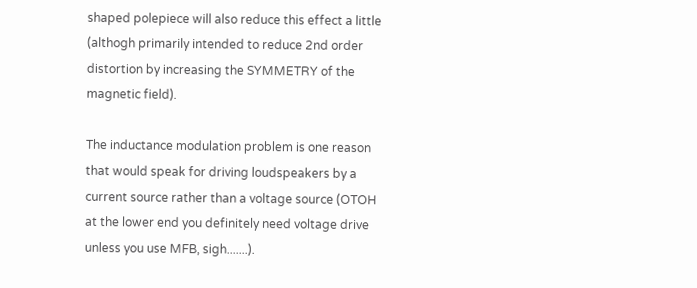shaped polepiece will also reduce this effect a little (althogh primarily intended to reduce 2nd order distortion by increasing the SYMMETRY of the magnetic field).

The inductance modulation problem is one reason that would speak for driving loudspeakers by a current source rather than a voltage source (OTOH at the lower end you definitely need voltage drive unless you use MFB, sigh.......).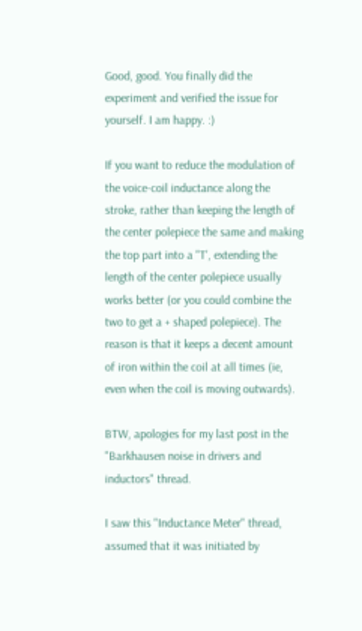Good, good. You finally did the experiment and verified the issue for yourself. I am happy. :)

If you want to reduce the modulation of the voice-coil inductance along the stroke, rather than keeping the length of the center polepiece the same and making the top part into a "T', extending the length of the center polepiece usually works better (or you could combine the two to get a + shaped polepiece). The reason is that it keeps a decent amount of iron within the coil at all times (ie, even when the coil is moving outwards).

BTW, apologies for my last post in the "Barkhausen noise in drivers and inductors" thread.

I saw this "Inductance Meter" thread, assumed that it was initiated by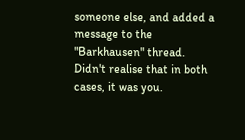someone else, and added a message to the "Barkhausen" thread. Didn't realise that in both cases, it was you.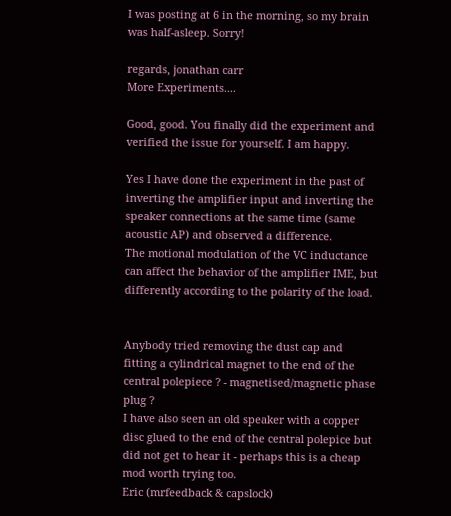I was posting at 6 in the morning, so my brain was half-asleep. Sorry!

regards, jonathan carr
More Experiments....

Good, good. You finally did the experiment and verified the issue for yourself. I am happy.

Yes I have done the experiment in the past of inverting the amplifier input and inverting the speaker connections at the same time (same acoustic AP) and observed a difference.
The motional modulation of the VC inductance can affect the behavior of the amplifier IME, but differently according to the polarity of the load.


Anybody tried removing the dust cap and fitting a cylindrical magnet to the end of the central polepiece ? - magnetised/magnetic phase plug ?
I have also seen an old speaker with a copper disc glued to the end of the central polepice but did not get to hear it - perhaps this is a cheap mod worth trying too.
Eric (mrfeedback & capslock)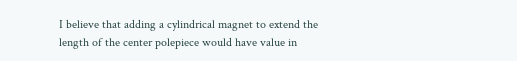I believe that adding a cylindrical magnet to extend the length of the center polepiece would have value in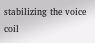stabilizing the voice coil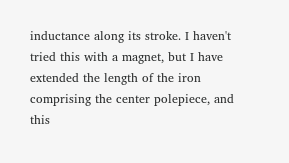inductance along its stroke. I haven't tried this with a magnet, but I have extended the length of the iron comprising the center polepiece, and this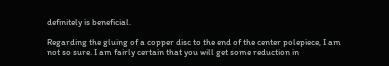definitely is beneficial.

Regarding the gluing of a copper disc to the end of the center polepiece, I am not so sure. I am fairly certain that you will get some reduction in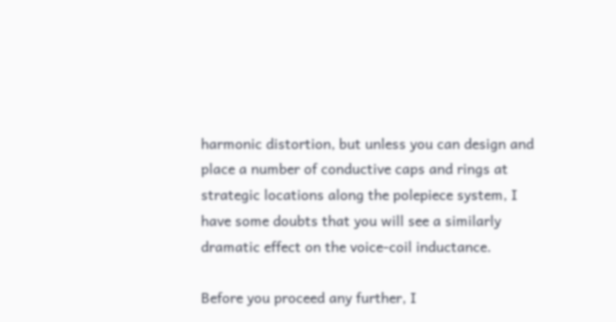harmonic distortion, but unless you can design and place a number of conductive caps and rings at strategic locations along the polepiece system, I have some doubts that you will see a similarly dramatic effect on the voice-coil inductance.

Before you proceed any further, I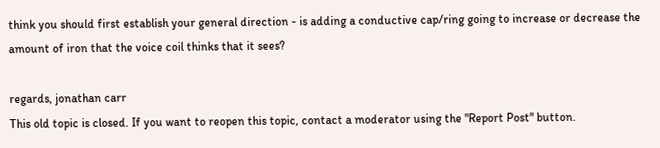think you should first establish your general direction - is adding a conductive cap/ring going to increase or decrease the amount of iron that the voice coil thinks that it sees?

regards, jonathan carr
This old topic is closed. If you want to reopen this topic, contact a moderator using the "Report Post" button.